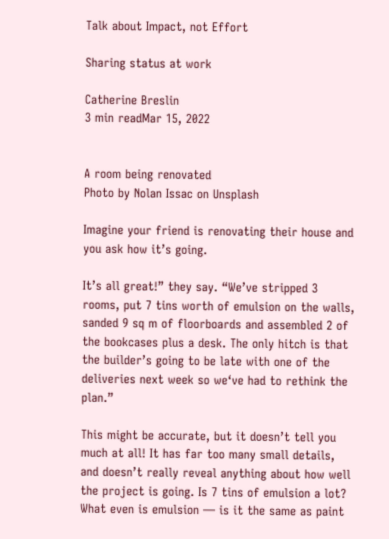Talk about Impact, not Effort

Sharing status at work

Catherine Breslin
3 min readMar 15, 2022


A room being renovated
Photo by Nolan Issac on Unsplash

Imagine your friend is renovating their house and you ask how it’s going.

It’s all great!” they say. “We’ve stripped 3 rooms, put 7 tins worth of emulsion on the walls, sanded 9 sq m of floorboards and assembled 2 of the bookcases plus a desk. The only hitch is that the builder’s going to be late with one of the deliveries next week so we‘ve had to rethink the plan.”

This might be accurate, but it doesn’t tell you much at all! It has far too many small details, and doesn’t really reveal anything about how well the project is going. Is 7 tins of emulsion a lot? What even is emulsion — is it the same as paint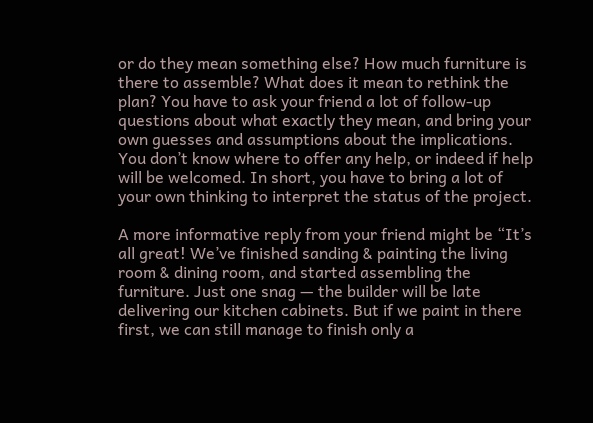or do they mean something else? How much furniture is there to assemble? What does it mean to rethink the plan? You have to ask your friend a lot of follow-up questions about what exactly they mean, and bring your own guesses and assumptions about the implications. You don’t know where to offer any help, or indeed if help will be welcomed. In short, you have to bring a lot of your own thinking to interpret the status of the project.

A more informative reply from your friend might be “It’s all great! We’ve finished sanding & painting the living room & dining room, and started assembling the furniture. Just one snag — the builder will be late delivering our kitchen cabinets. But if we paint in there first, we can still manage to finish only a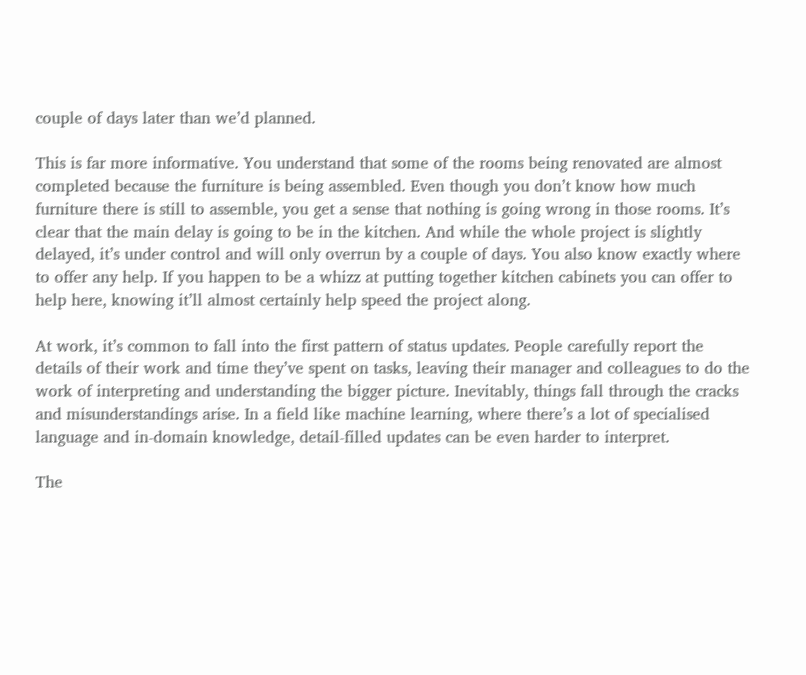couple of days later than we’d planned.

This is far more informative. You understand that some of the rooms being renovated are almost completed because the furniture is being assembled. Even though you don’t know how much furniture there is still to assemble, you get a sense that nothing is going wrong in those rooms. It’s clear that the main delay is going to be in the kitchen. And while the whole project is slightly delayed, it’s under control and will only overrun by a couple of days. You also know exactly where to offer any help. If you happen to be a whizz at putting together kitchen cabinets you can offer to help here, knowing it’ll almost certainly help speed the project along.

At work, it’s common to fall into the first pattern of status updates. People carefully report the details of their work and time they’ve spent on tasks, leaving their manager and colleagues to do the work of interpreting and understanding the bigger picture. Inevitably, things fall through the cracks and misunderstandings arise. In a field like machine learning, where there’s a lot of specialised language and in-domain knowledge, detail-filled updates can be even harder to interpret.

The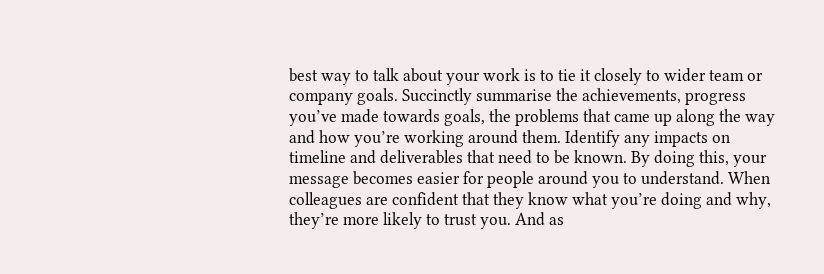best way to talk about your work is to tie it closely to wider team or company goals. Succinctly summarise the achievements, progress you’ve made towards goals, the problems that came up along the way and how you’re working around them. Identify any impacts on timeline and deliverables that need to be known. By doing this, your message becomes easier for people around you to understand. When colleagues are confident that they know what you’re doing and why, they’re more likely to trust you. And as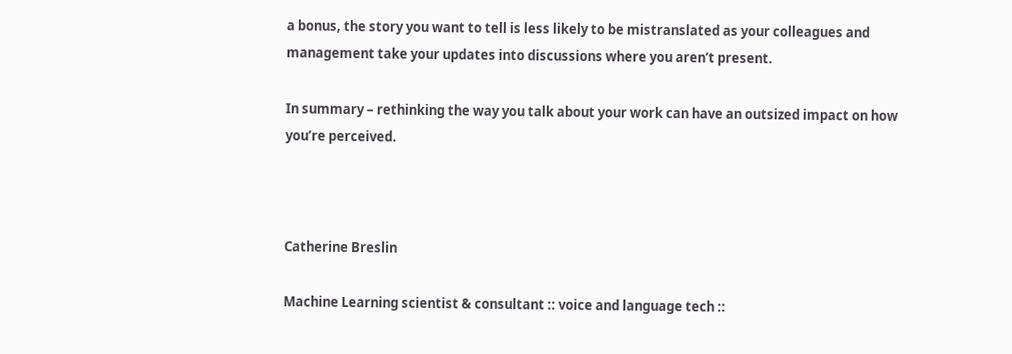a bonus, the story you want to tell is less likely to be mistranslated as your colleagues and management take your updates into discussions where you aren’t present.

In summary – rethinking the way you talk about your work can have an outsized impact on how you’re perceived.



Catherine Breslin

Machine Learning scientist & consultant :: voice and language tech ::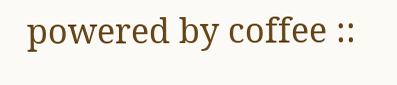powered by coffee ::